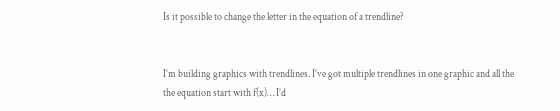Is it possible to change the letter in the equation of a trendline?


I’m building graphics with trendlines. I’ve got multiple trendlines in one graphic and all the the equation start with f(x)… I’d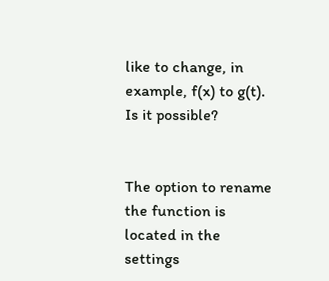like to change, in example, f(x) to g(t). Is it possible?


The option to rename the function is located in the settings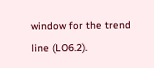window for the trend line (LO6.2).